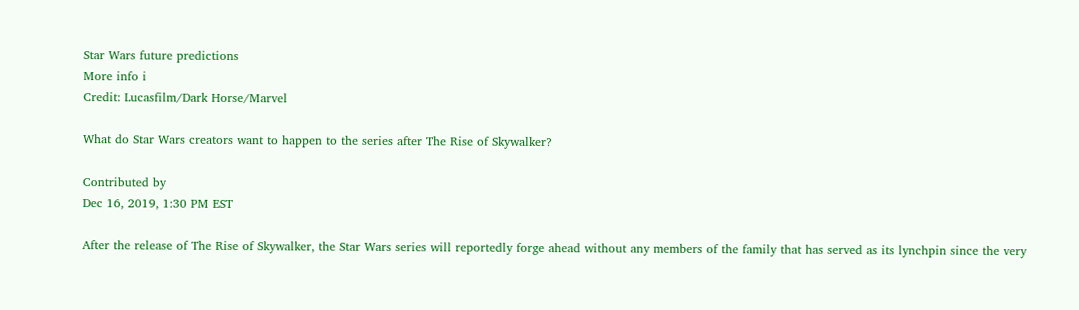Star Wars future predictions
More info i
Credit: Lucasfilm/Dark Horse/Marvel

What do Star Wars creators want to happen to the series after The Rise of Skywalker?

Contributed by
Dec 16, 2019, 1:30 PM EST

After the release of The Rise of Skywalker, the Star Wars series will reportedly forge ahead without any members of the family that has served as its lynchpin since the very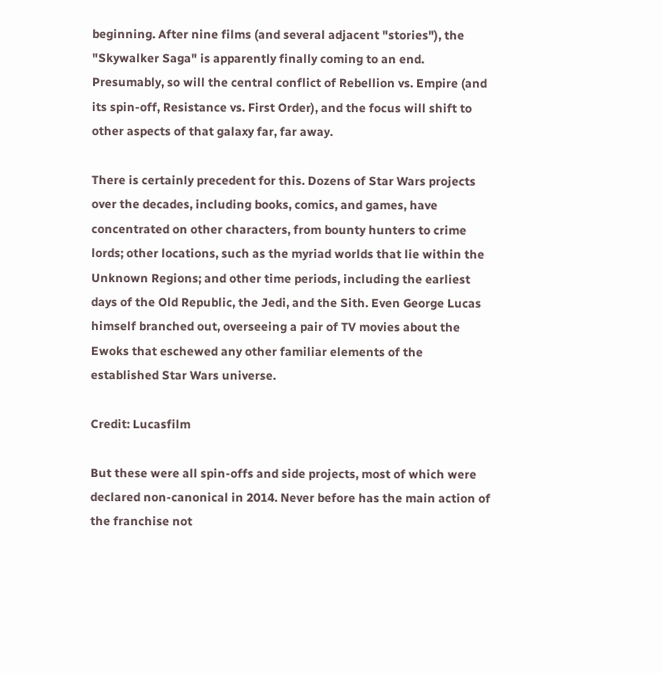beginning. After nine films (and several adjacent "stories"), the "Skywalker Saga" is apparently finally coming to an end. Presumably, so will the central conflict of Rebellion vs. Empire (and its spin-off, Resistance vs. First Order), and the focus will shift to other aspects of that galaxy far, far away.

There is certainly precedent for this. Dozens of Star Wars projects over the decades, including books, comics, and games, have concentrated on other characters, from bounty hunters to crime lords; other locations, such as the myriad worlds that lie within the Unknown Regions; and other time periods, including the earliest days of the Old Republic, the Jedi, and the Sith. Even George Lucas himself branched out, overseeing a pair of TV movies about the Ewoks that eschewed any other familiar elements of the established Star Wars universe.

Credit: Lucasfilm

But these were all spin-offs and side projects, most of which were declared non-canonical in 2014. Never before has the main action of the franchise not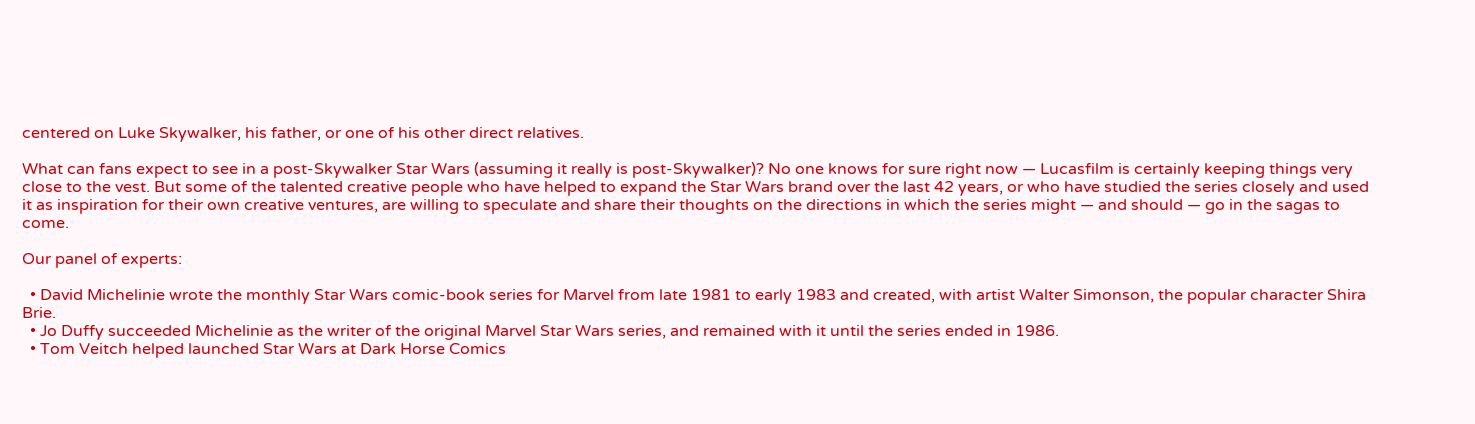centered on Luke Skywalker, his father, or one of his other direct relatives.

What can fans expect to see in a post-Skywalker Star Wars (assuming it really is post-Skywalker)? No one knows for sure right now — Lucasfilm is certainly keeping things very close to the vest. But some of the talented creative people who have helped to expand the Star Wars brand over the last 42 years, or who have studied the series closely and used it as inspiration for their own creative ventures, are willing to speculate and share their thoughts on the directions in which the series might — and should — go in the sagas to come.

Our panel of experts:

  • David Michelinie wrote the monthly Star Wars comic-book series for Marvel from late 1981 to early 1983 and created, with artist Walter Simonson, the popular character Shira Brie.
  • Jo Duffy succeeded Michelinie as the writer of the original Marvel Star Wars series, and remained with it until the series ended in 1986.
  • Tom Veitch helped launched Star Wars at Dark Horse Comics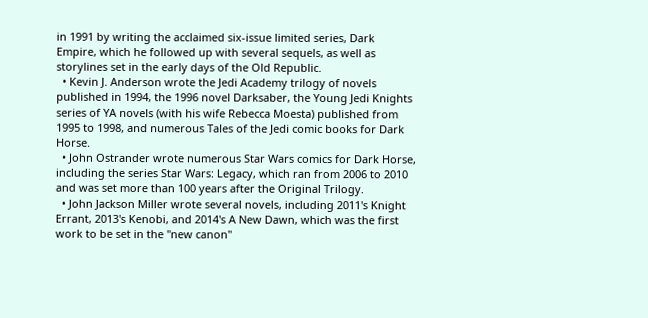in 1991 by writing the acclaimed six-issue limited series, Dark Empire, which he followed up with several sequels, as well as storylines set in the early days of the Old Republic.
  • Kevin J. Anderson wrote the Jedi Academy trilogy of novels published in 1994, the 1996 novel Darksaber, the Young Jedi Knights series of YA novels (with his wife Rebecca Moesta) published from 1995 to 1998, and numerous Tales of the Jedi comic books for Dark Horse.
  • John Ostrander wrote numerous Star Wars comics for Dark Horse, including the series Star Wars: Legacy, which ran from 2006 to 2010 and was set more than 100 years after the Original Trilogy.
  • John Jackson Miller wrote several novels, including 2011's Knight Errant, 2013's Kenobi, and 2014's A New Dawn, which was the first work to be set in the "new canon"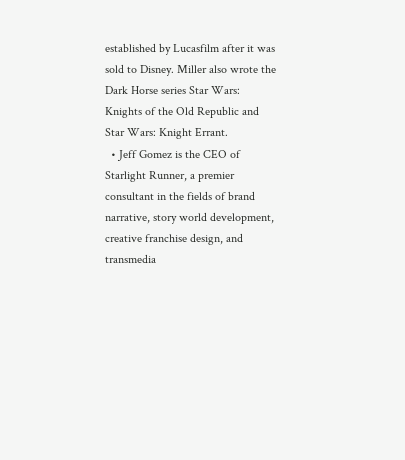established by Lucasfilm after it was sold to Disney. Miller also wrote the Dark Horse series Star Wars: Knights of the Old Republic and Star Wars: Knight Errant.
  • Jeff Gomez is the CEO of Starlight Runner, a premier consultant in the fields of brand narrative, story world development, creative franchise design, and transmedia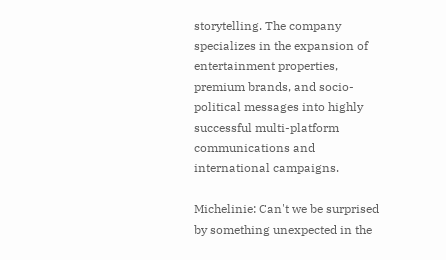storytelling. The company specializes in the expansion of entertainment properties, premium brands, and socio-political messages into highly successful multi-platform communications and international campaigns.

Michelinie: Can't we be surprised by something unexpected in the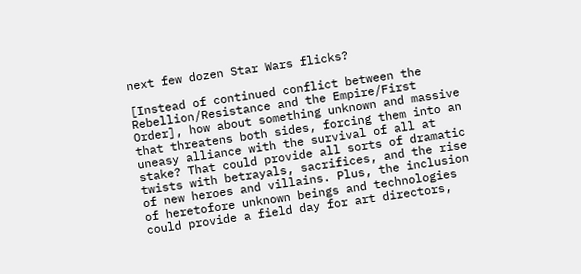next few dozen Star Wars flicks?

[Instead of continued conflict between the Rebellion/Resistance and the Empire/First Order], how about something unknown and massive that threatens both sides, forcing them into an uneasy alliance with the survival of all at stake? That could provide all sorts of dramatic twists with betrayals, sacrifices, and the rise of new heroes and villains. Plus, the inclusion of heretofore unknown beings and technologies could provide a field day for art directors,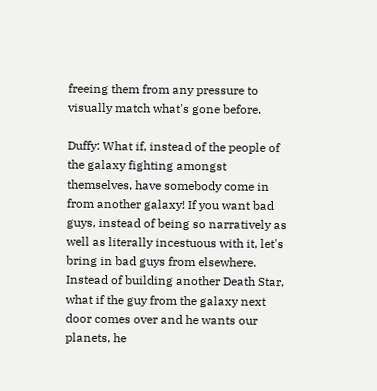freeing them from any pressure to visually match what's gone before.

Duffy: What if, instead of the people of the galaxy fighting amongst themselves, have somebody come in from another galaxy! If you want bad guys, instead of being so narratively as well as literally incestuous with it, let's bring in bad guys from elsewhere. Instead of building another Death Star, what if the guy from the galaxy next door comes over and he wants our planets, he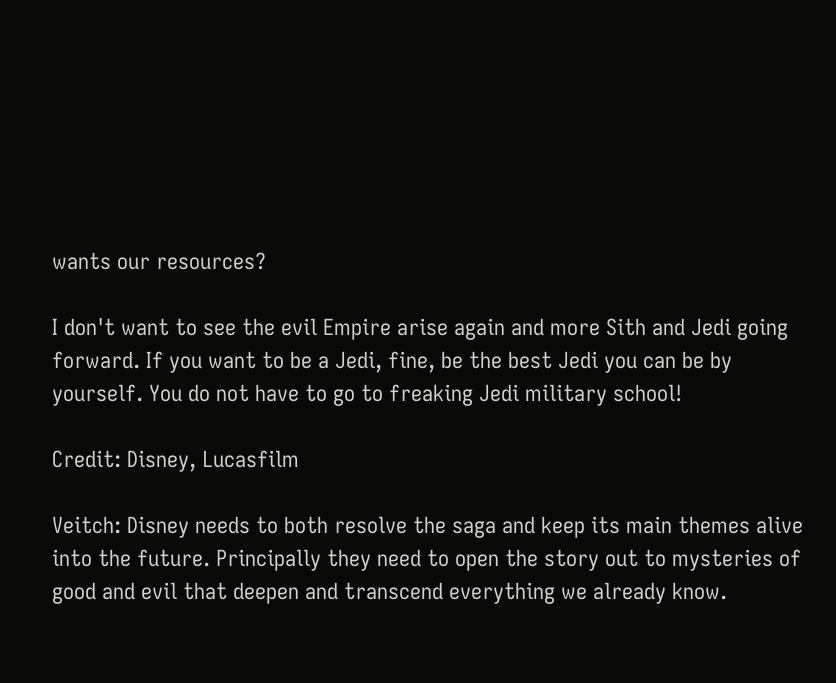wants our resources?

I don't want to see the evil Empire arise again and more Sith and Jedi going forward. If you want to be a Jedi, fine, be the best Jedi you can be by yourself. You do not have to go to freaking Jedi military school!

Credit: Disney, Lucasfilm

Veitch: Disney needs to both resolve the saga and keep its main themes alive into the future. Principally they need to open the story out to mysteries of good and evil that deepen and transcend everything we already know.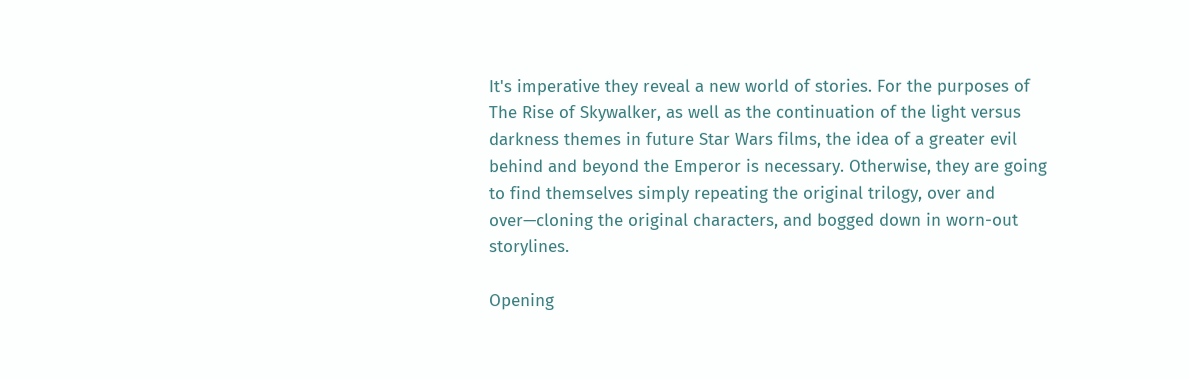It's imperative they reveal a new world of stories. For the purposes of The Rise of Skywalker, as well as the continuation of the light versus darkness themes in future Star Wars films, the idea of a greater evil behind and beyond the Emperor is necessary. Otherwise, they are going to find themselves simply repeating the original trilogy, over and over—cloning the original characters, and bogged down in worn-out storylines.

Opening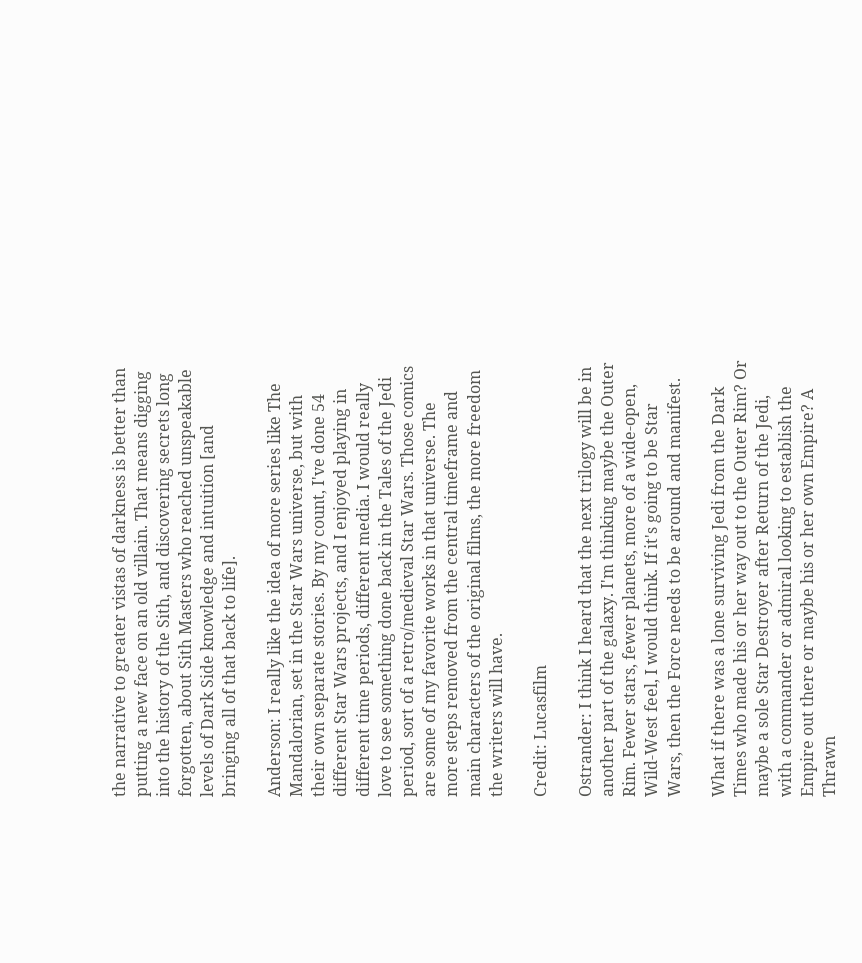the narrative to greater vistas of darkness is better than putting a new face on an old villain. That means digging into the history of the Sith, and discovering secrets long forgotten, about Sith Masters who reached unspeakable levels of Dark Side knowledge and intuition [and bringing all of that back to life].

Anderson: I really like the idea of more series like The Mandalorian, set in the Star Wars universe, but with their own separate stories. By my count, I've done 54 different Star Wars projects, and I enjoyed playing in different time periods, different media. I would really love to see something done back in the Tales of the Jedi period, sort of a retro/medieval Star Wars. Those comics are some of my favorite works in that universe. The more steps removed from the central timeframe and main characters of the original films, the more freedom the writers will have.

Credit: Lucasfilm

Ostrander: I think I heard that the next trilogy will be in another part of the galaxy. I'm thinking maybe the Outer Rim. Fewer stars, fewer planets, more of a wide-open, Wild-West feel, I would think. If it's going to be Star Wars, then the Force needs to be around and manifest.

What if there was a lone surviving Jedi from the Dark Times who made his or her way out to the Outer Rim? Or maybe a sole Star Destroyer after Return of the Jedi, with a commander or admiral looking to establish the Empire out there or maybe his or her own Empire? A Thrawn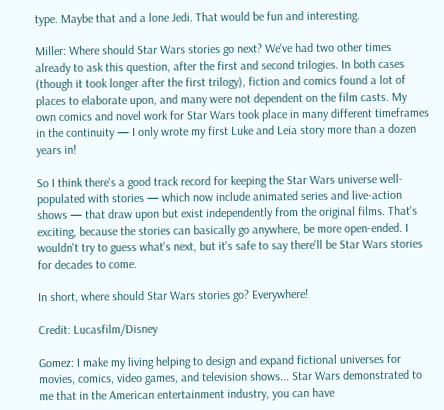type. Maybe that and a lone Jedi. That would be fun and interesting.

Miller: Where should Star Wars stories go next? We've had two other times already to ask this question, after the first and second trilogies. In both cases (though it took longer after the first trilogy), fiction and comics found a lot of places to elaborate upon, and many were not dependent on the film casts. My own comics and novel work for Star Wars took place in many different timeframes in the continuity — I only wrote my first Luke and Leia story more than a dozen years in!

So I think there's a good track record for keeping the Star Wars universe well-populated with stories — which now include animated series and live-action shows — that draw upon but exist independently from the original films. That's exciting, because the stories can basically go anywhere, be more open-ended. I wouldn't try to guess what's next, but it's safe to say there'll be Star Wars stories for decades to come.

In short, where should Star Wars stories go? Everywhere!

Credit: Lucasfilm/Disney

Gomez: I make my living helping to design and expand fictional universes for movies, comics, video games, and television shows... Star Wars demonstrated to me that in the American entertainment industry, you can have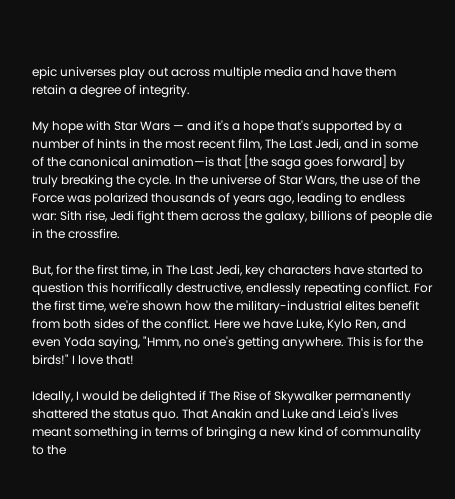epic universes play out across multiple media and have them retain a degree of integrity.

My hope with Star Wars — and it's a hope that's supported by a number of hints in the most recent film, The Last Jedi, and in some of the canonical animation—is that [the saga goes forward] by truly breaking the cycle. In the universe of Star Wars, the use of the Force was polarized thousands of years ago, leading to endless war: Sith rise, Jedi fight them across the galaxy, billions of people die in the crossfire.

But, for the first time, in The Last Jedi, key characters have started to question this horrifically destructive, endlessly repeating conflict. For the first time, we're shown how the military-industrial elites benefit from both sides of the conflict. Here we have Luke, Kylo Ren, and even Yoda saying, "Hmm, no one's getting anywhere. This is for the birds!" I love that!

Ideally, I would be delighted if The Rise of Skywalker permanently shattered the status quo. That Anakin and Luke and Leia's lives meant something in terms of bringing a new kind of communality to the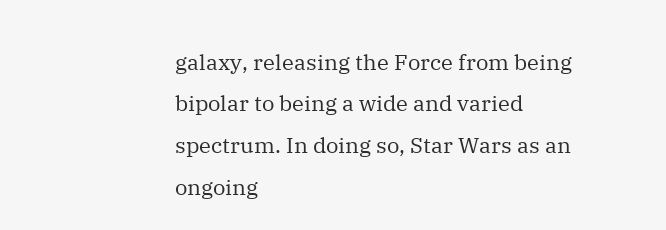galaxy, releasing the Force from being bipolar to being a wide and varied spectrum. In doing so, Star Wars as an ongoing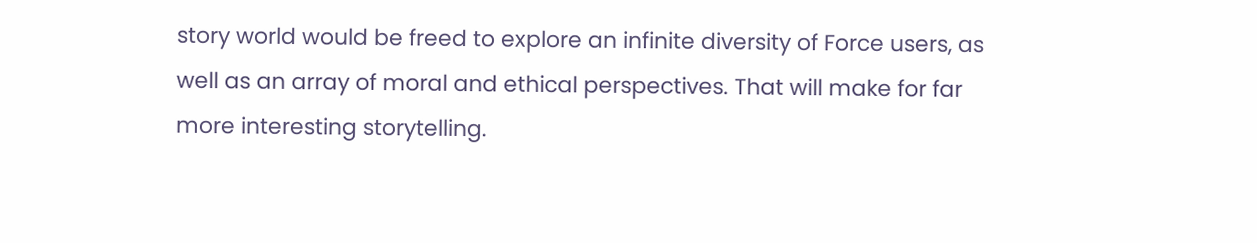story world would be freed to explore an infinite diversity of Force users, as well as an array of moral and ethical perspectives. That will make for far more interesting storytelling.